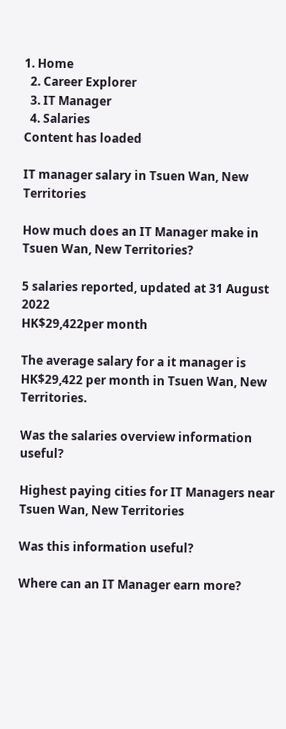1. Home
  2. Career Explorer
  3. IT Manager
  4. Salaries
Content has loaded

IT manager salary in Tsuen Wan, New Territories

How much does an IT Manager make in Tsuen Wan, New Territories?

5 salaries reported, updated at 31 August 2022
HK$29,422per month

The average salary for a it manager is HK$29,422 per month in Tsuen Wan, New Territories.

Was the salaries overview information useful?

Highest paying cities for IT Managers near Tsuen Wan, New Territories

Was this information useful?

Where can an IT Manager earn more?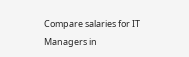Compare salaries for IT Managers in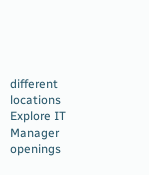different locations
Explore IT Manager openings